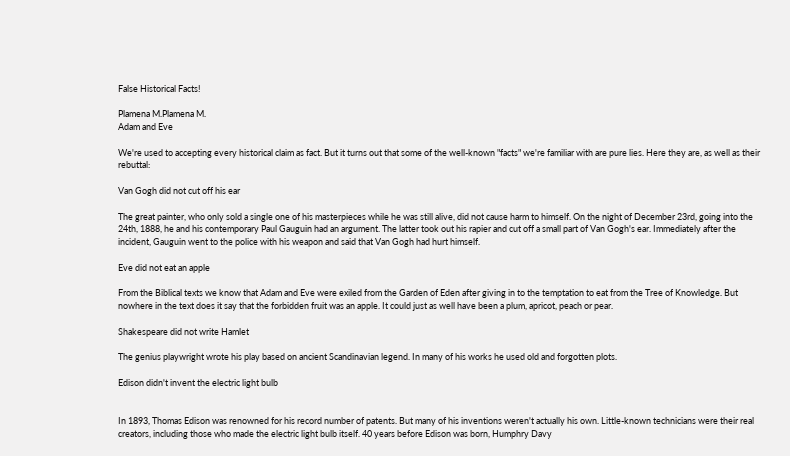False Historical Facts!

Plamena M.Plamena M.
Adam and Eve

We're used to accepting every historical claim as fact. But it turns out that some of the well-known "facts" we're familiar with are pure lies. Here they are, as well as their rebuttal:

Van Gogh did not cut off his ear

The great painter, who only sold a single one of his masterpieces while he was still alive, did not cause harm to himself. On the night of December 23rd, going into the 24th, 1888, he and his contemporary Paul Gauguin had an argument. The latter took out his rapier and cut off a small part of Van Gogh's ear. Immediately after the incident, Gauguin went to the police with his weapon and said that Van Gogh had hurt himself.

Eve did not eat an apple

From the Biblical texts we know that Adam and Eve were exiled from the Garden of Eden after giving in to the temptation to eat from the Tree of Knowledge. But nowhere in the text does it say that the forbidden fruit was an apple. It could just as well have been a plum, apricot, peach or pear.

Shakespeare did not write Hamlet

The genius playwright wrote his play based on ancient Scandinavian legend. In many of his works he used old and forgotten plots.

Edison didn't invent the electric light bulb


In 1893, Thomas Edison was renowned for his record number of patents. But many of his inventions weren't actually his own. Little-known technicians were their real creators, including those who made the electric light bulb itself. 40 years before Edison was born, Humphry Davy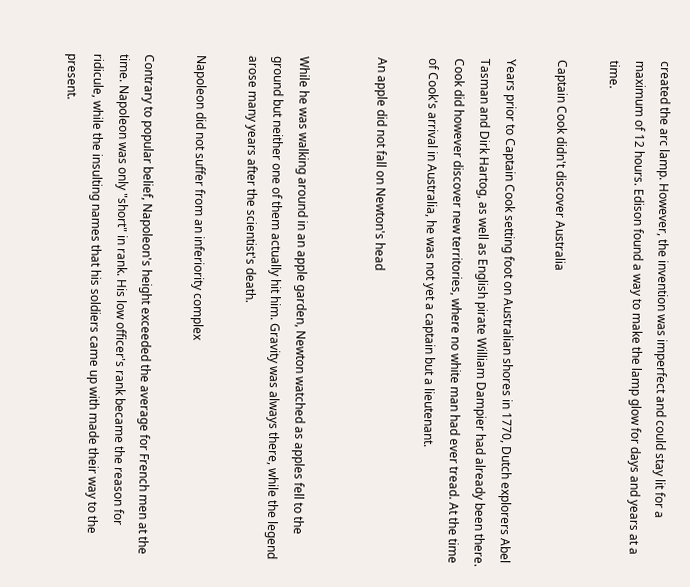created the arc lamp. However, the invention was imperfect and could stay lit for a maximum of 12 hours. Edison found a way to make the lamp glow for days and years at a time.

Captain Cook didn't discover Australia

Years prior to Captain Cook setting foot on Australian shores in 1770, Dutch explorers Abel Tasman and Dirk Hartog, as well as English pirate William Dampier had already been there. Cook did however discover new territories, where no white man had ever tread. At the time of Cook's arrival in Australia, he was not yet a captain but a lieutenant.

An apple did not fall on Newton's head


While he was walking around in an apple garden, Newton watched as apples fell to the ground but neither one of them actually hit him. Gravity was always there, while the legend arose many years after the scientist's death.

Napoleon did not suffer from an inferiority complex

Contrary to popular belief, Napoleon's height exceeded the average for French men at the time. Napoleon was only "short" in rank. His low officer's rank became the reason for ridicule, while the insulting names that his soldiers came up with made their way to the present.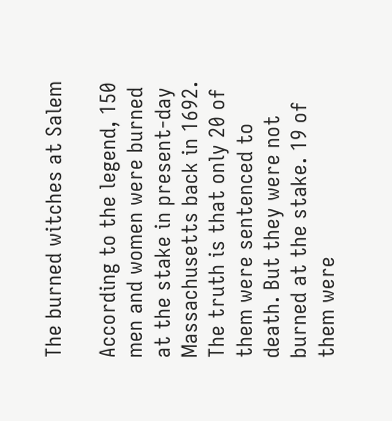The burned witches at Salem

According to the legend, 150 men and women were burned at the stake in present-day Massachusetts back in 1692. The truth is that only 20 of them were sentenced to death. But they were not burned at the stake. 19 of them were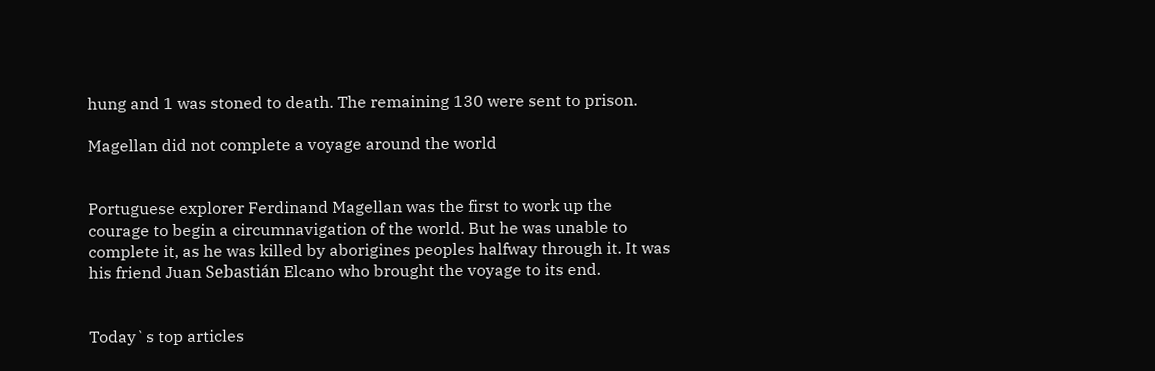hung and 1 was stoned to death. The remaining 130 were sent to prison.

Magellan did not complete a voyage around the world


Portuguese explorer Ferdinand Magellan was the first to work up the courage to begin a circumnavigation of the world. But he was unable to complete it, as he was killed by aborigines peoples halfway through it. It was his friend Juan Sebastián Elcano who brought the voyage to its end.


Today`s top articles